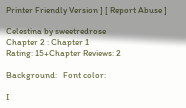Printer Friendly Version ] [ Report Abuse ]

Celestina by sweetredrose
Chapter 2 : Chapter 1
Rating: 15+Chapter Reviews: 2

Background:   Font color:

I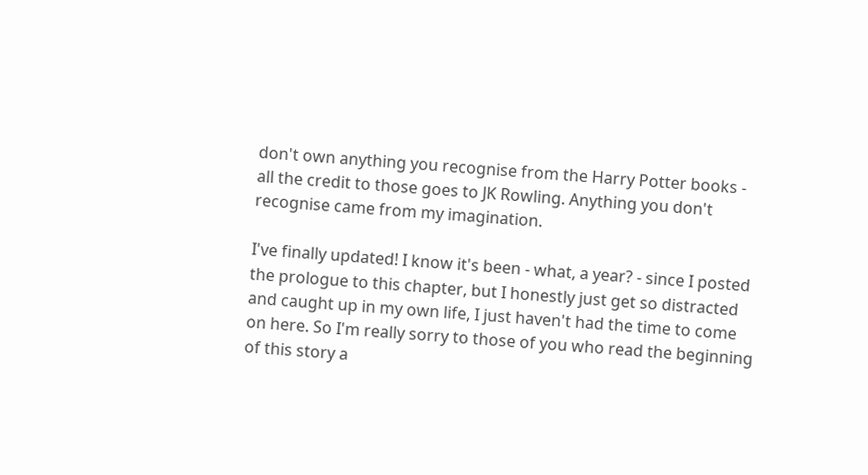don't own anything you recognise from the Harry Potter books - all the credit to those goes to JK Rowling. Anything you don't recognise came from my imagination.

I've finally updated! I know it's been - what, a year? - since I posted the prologue to this chapter, but I honestly just get so distracted and caught up in my own life, I just haven't had the time to come on here. So I'm really sorry to those of you who read the beginning of this story a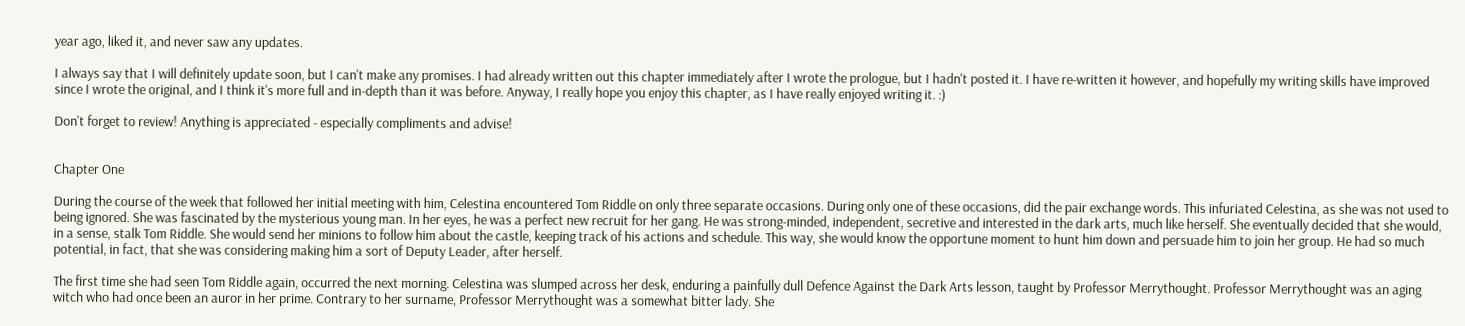year ago, liked it, and never saw any updates.

I always say that I will definitely update soon, but I can't make any promises. I had already written out this chapter immediately after I wrote the prologue, but I hadn't posted it. I have re-written it however, and hopefully my writing skills have improved since I wrote the original, and I think it's more full and in-depth than it was before. Anyway, I really hope you enjoy this chapter, as I have really enjoyed writing it. :)

Don't forget to review! Anything is appreciated - especially compliments and advise!


Chapter One

During the course of the week that followed her initial meeting with him, Celestina encountered Tom Riddle on only three separate occasions. During only one of these occasions, did the pair exchange words. This infuriated Celestina, as she was not used to being ignored. She was fascinated by the mysterious young man. In her eyes, he was a perfect new recruit for her gang. He was strong-minded, independent, secretive and interested in the dark arts, much like herself. She eventually decided that she would, in a sense, stalk Tom Riddle. She would send her minions to follow him about the castle, keeping track of his actions and schedule. This way, she would know the opportune moment to hunt him down and persuade him to join her group. He had so much potential, in fact, that she was considering making him a sort of Deputy Leader, after herself.

The first time she had seen Tom Riddle again, occurred the next morning. Celestina was slumped across her desk, enduring a painfully dull Defence Against the Dark Arts lesson, taught by Professor Merrythought. Professor Merrythought was an aging witch who had once been an auror in her prime. Contrary to her surname, Professor Merrythought was a somewhat bitter lady. She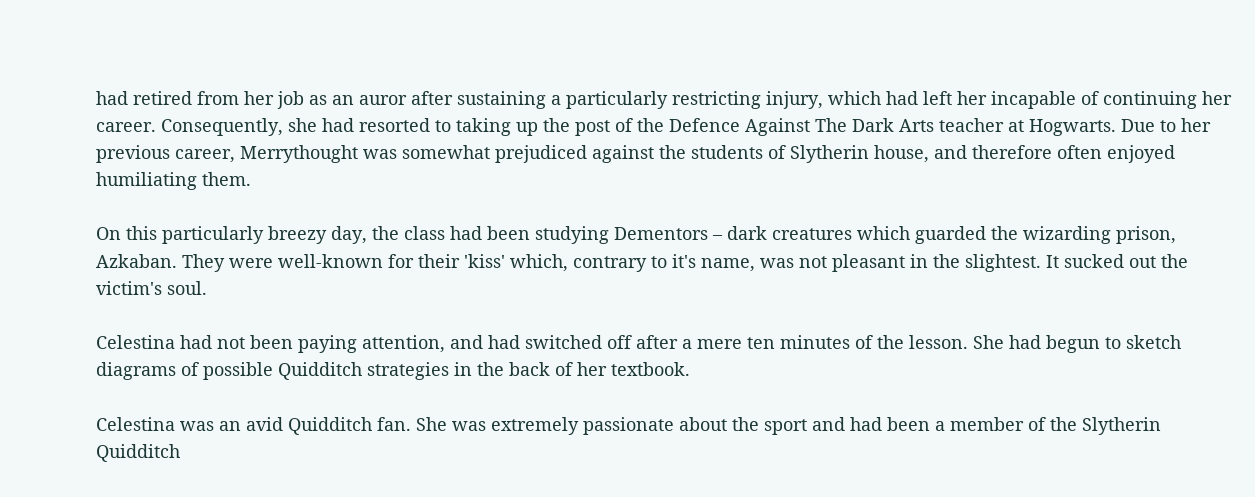had retired from her job as an auror after sustaining a particularly restricting injury, which had left her incapable of continuing her career. Consequently, she had resorted to taking up the post of the Defence Against The Dark Arts teacher at Hogwarts. Due to her previous career, Merrythought was somewhat prejudiced against the students of Slytherin house, and therefore often enjoyed humiliating them.

On this particularly breezy day, the class had been studying Dementors – dark creatures which guarded the wizarding prison, Azkaban. They were well-known for their 'kiss' which, contrary to it's name, was not pleasant in the slightest. It sucked out the victim's soul.

Celestina had not been paying attention, and had switched off after a mere ten minutes of the lesson. She had begun to sketch diagrams of possible Quidditch strategies in the back of her textbook.

Celestina was an avid Quidditch fan. She was extremely passionate about the sport and had been a member of the Slytherin Quidditch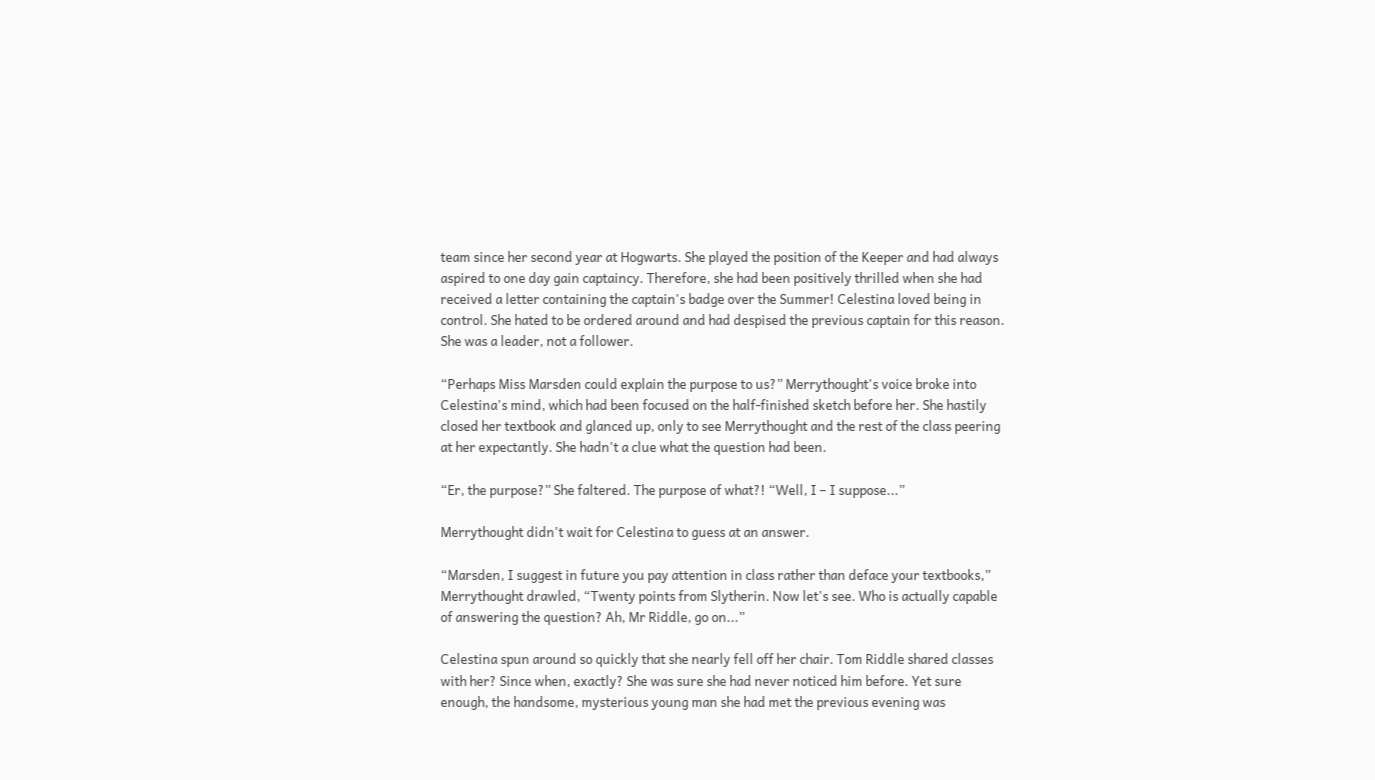team since her second year at Hogwarts. She played the position of the Keeper and had always aspired to one day gain captaincy. Therefore, she had been positively thrilled when she had received a letter containing the captain's badge over the Summer! Celestina loved being in control. She hated to be ordered around and had despised the previous captain for this reason. She was a leader, not a follower.

“Perhaps Miss Marsden could explain the purpose to us?” Merrythought's voice broke into Celestina's mind, which had been focused on the half-finished sketch before her. She hastily closed her textbook and glanced up, only to see Merrythought and the rest of the class peering at her expectantly. She hadn't a clue what the question had been.

“Er, the purpose?” She faltered. The purpose of what?! “Well, I – I suppose...”

Merrythought didn't wait for Celestina to guess at an answer.

“Marsden, I suggest in future you pay attention in class rather than deface your textbooks,” Merrythought drawled, “Twenty points from Slytherin. Now let's see. Who is actually capable of answering the question? Ah, Mr Riddle, go on...”

Celestina spun around so quickly that she nearly fell off her chair. Tom Riddle shared classes with her? Since when, exactly? She was sure she had never noticed him before. Yet sure enough, the handsome, mysterious young man she had met the previous evening was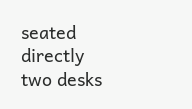seated directly two desks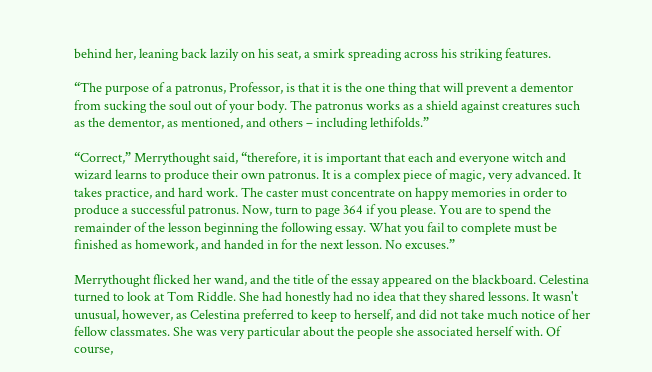behind her, leaning back lazily on his seat, a smirk spreading across his striking features.

“The purpose of a patronus, Professor, is that it is the one thing that will prevent a dementor from sucking the soul out of your body. The patronus works as a shield against creatures such as the dementor, as mentioned, and others – including lethifolds.”

“Correct,” Merrythought said, “therefore, it is important that each and everyone witch and wizard learns to produce their own patronus. It is a complex piece of magic, very advanced. It takes practice, and hard work. The caster must concentrate on happy memories in order to produce a successful patronus. Now, turn to page 364 if you please. You are to spend the remainder of the lesson beginning the following essay. What you fail to complete must be finished as homework, and handed in for the next lesson. No excuses.”

Merrythought flicked her wand, and the title of the essay appeared on the blackboard. Celestina turned to look at Tom Riddle. She had honestly had no idea that they shared lessons. It wasn't unusual, however, as Celestina preferred to keep to herself, and did not take much notice of her fellow classmates. She was very particular about the people she associated herself with. Of course,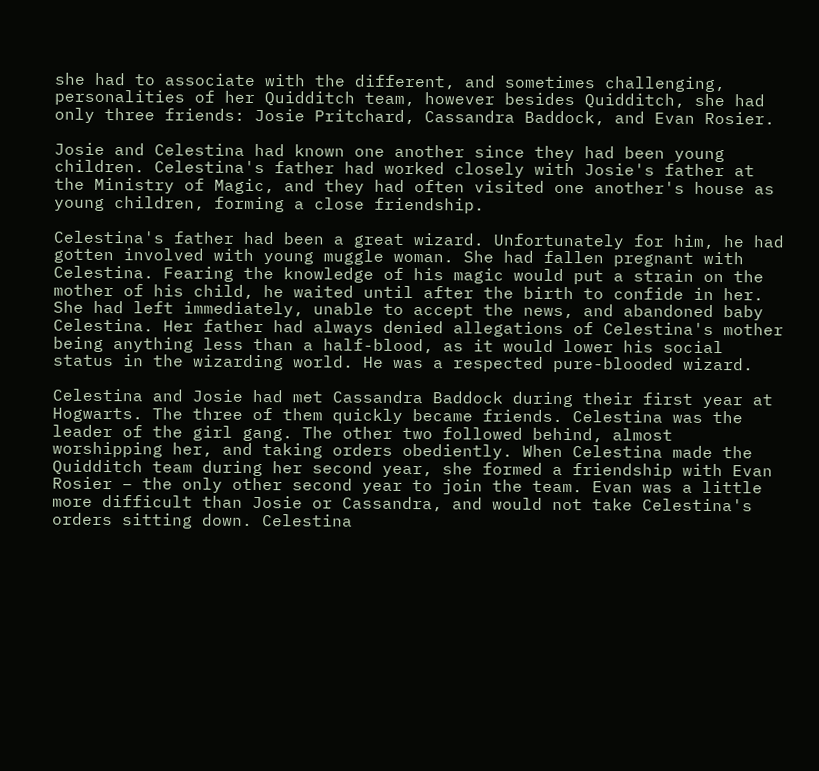she had to associate with the different, and sometimes challenging, personalities of her Quidditch team, however besides Quidditch, she had only three friends: Josie Pritchard, Cassandra Baddock, and Evan Rosier.

Josie and Celestina had known one another since they had been young children. Celestina's father had worked closely with Josie's father at the Ministry of Magic, and they had often visited one another's house as young children, forming a close friendship.

Celestina's father had been a great wizard. Unfortunately for him, he had gotten involved with young muggle woman. She had fallen pregnant with Celestina. Fearing the knowledge of his magic would put a strain on the mother of his child, he waited until after the birth to confide in her. She had left immediately, unable to accept the news, and abandoned baby Celestina. Her father had always denied allegations of Celestina's mother being anything less than a half-blood, as it would lower his social status in the wizarding world. He was a respected pure-blooded wizard.

Celestina and Josie had met Cassandra Baddock during their first year at Hogwarts. The three of them quickly became friends. Celestina was the leader of the girl gang. The other two followed behind, almost worshipping her, and taking orders obediently. When Celestina made the Quidditch team during her second year, she formed a friendship with Evan Rosier – the only other second year to join the team. Evan was a little more difficult than Josie or Cassandra, and would not take Celestina's orders sitting down. Celestina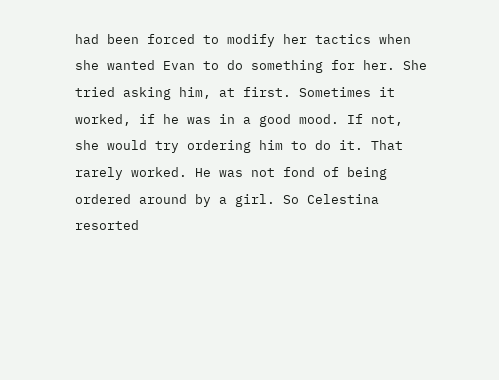had been forced to modify her tactics when she wanted Evan to do something for her. She tried asking him, at first. Sometimes it worked, if he was in a good mood. If not, she would try ordering him to do it. That rarely worked. He was not fond of being ordered around by a girl. So Celestina resorted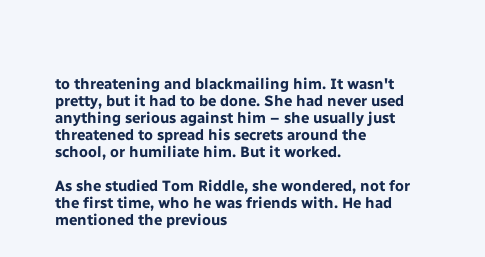to threatening and blackmailing him. It wasn't pretty, but it had to be done. She had never used anything serious against him – she usually just threatened to spread his secrets around the school, or humiliate him. But it worked.

As she studied Tom Riddle, she wondered, not for the first time, who he was friends with. He had mentioned the previous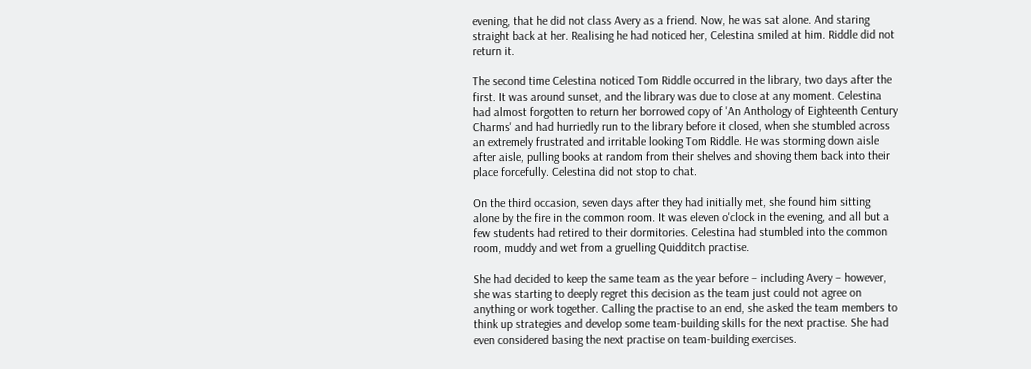evening, that he did not class Avery as a friend. Now, he was sat alone. And staring straight back at her. Realising he had noticed her, Celestina smiled at him. Riddle did not return it.

The second time Celestina noticed Tom Riddle occurred in the library, two days after the first. It was around sunset, and the library was due to close at any moment. Celestina had almost forgotten to return her borrowed copy of 'An Anthology of Eighteenth Century Charms' and had hurriedly run to the library before it closed, when she stumbled across an extremely frustrated and irritable looking Tom Riddle. He was storming down aisle after aisle, pulling books at random from their shelves and shoving them back into their place forcefully. Celestina did not stop to chat.

On the third occasion, seven days after they had initially met, she found him sitting alone by the fire in the common room. It was eleven o'clock in the evening, and all but a few students had retired to their dormitories. Celestina had stumbled into the common room, muddy and wet from a gruelling Quidditch practise.

She had decided to keep the same team as the year before – including Avery – however, she was starting to deeply regret this decision as the team just could not agree on anything or work together. Calling the practise to an end, she asked the team members to think up strategies and develop some team-building skills for the next practise. She had even considered basing the next practise on team-building exercises.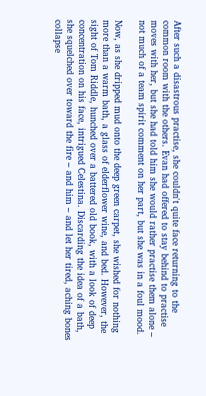After such a disastrous practise, she couldn't quite face returning to the common room with the others. Evan had offered to stay behind to practise moves with her, but she had told him she would rather practise them alone – not much of a team spirit comment on her part, but she was in a foul mood.

Now, as she dripped mud onto the deep green carpet, she wished for nothing more than a warm bath, a glass of elderflower wine, and bed. However, the sight of Tom Riddle, hunched over a battered old book, with a look of deep concentration on his face, intrigued Celestina. Discarding the idea of a bath, she squelched over toward the fire – and him – and let her tired, aching bones collapse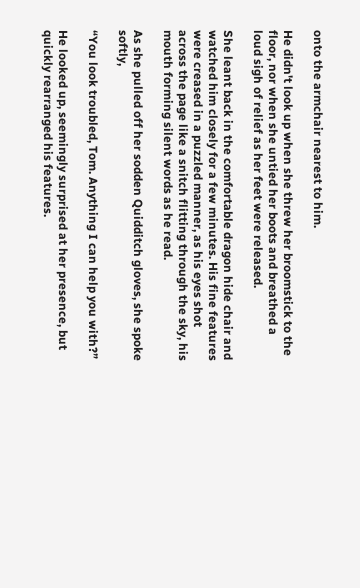onto the armchair nearest to him.

He didn't look up when she threw her broomstick to the floor, nor when she untied her boots and breathed a loud sigh of relief as her feet were released.

She leant back in the comfortable dragon hide chair and watched him closely for a few minutes. His fine features were creased in a puzzled manner, as his eyes shot across the page like a snitch flitting through the sky, his mouth forming silent words as he read.

As she pulled off her sodden Quidditch gloves, she spoke softly,

“You look troubled, Tom. Anything I can help you with?”

He looked up, seemingly surprised at her presence, but quickly rearranged his features.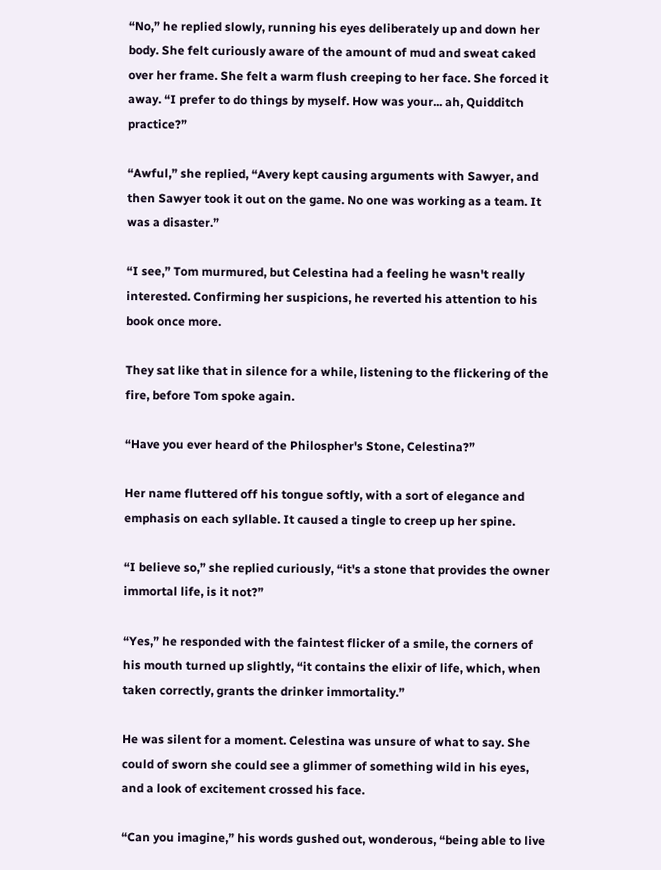“No,” he replied slowly, running his eyes deliberately up and down her body. She felt curiously aware of the amount of mud and sweat caked over her frame. She felt a warm flush creeping to her face. She forced it away. “I prefer to do things by myself. How was your... ah, Quidditch practice?”

“Awful,” she replied, “Avery kept causing arguments with Sawyer, and then Sawyer took it out on the game. No one was working as a team. It was a disaster.”

“I see,” Tom murmured, but Celestina had a feeling he wasn't really interested. Confirming her suspicions, he reverted his attention to his book once more.

They sat like that in silence for a while, listening to the flickering of the fire, before Tom spoke again.

“Have you ever heard of the Philospher's Stone, Celestina?”

Her name fluttered off his tongue softly, with a sort of elegance and emphasis on each syllable. It caused a tingle to creep up her spine.

“I believe so,” she replied curiously, “it's a stone that provides the owner immortal life, is it not?”

“Yes,” he responded with the faintest flicker of a smile, the corners of his mouth turned up slightly, “it contains the elixir of life, which, when taken correctly, grants the drinker immortality.”

He was silent for a moment. Celestina was unsure of what to say. She could of sworn she could see a glimmer of something wild in his eyes, and a look of excitement crossed his face.

“Can you imagine,” his words gushed out, wonderous, “being able to live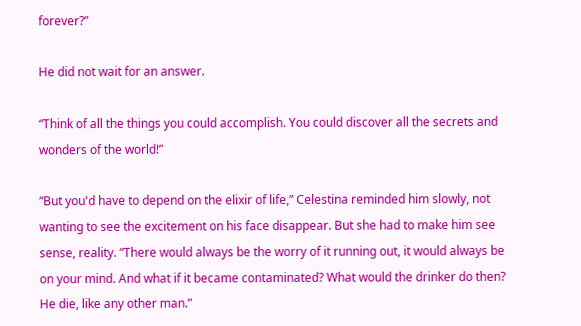forever?”

He did not wait for an answer.

“Think of all the things you could accomplish. You could discover all the secrets and wonders of the world!”

“But you'd have to depend on the elixir of life,” Celestina reminded him slowly, not wanting to see the excitement on his face disappear. But she had to make him see sense, reality. “There would always be the worry of it running out, it would always be on your mind. And what if it became contaminated? What would the drinker do then? He die, like any other man.”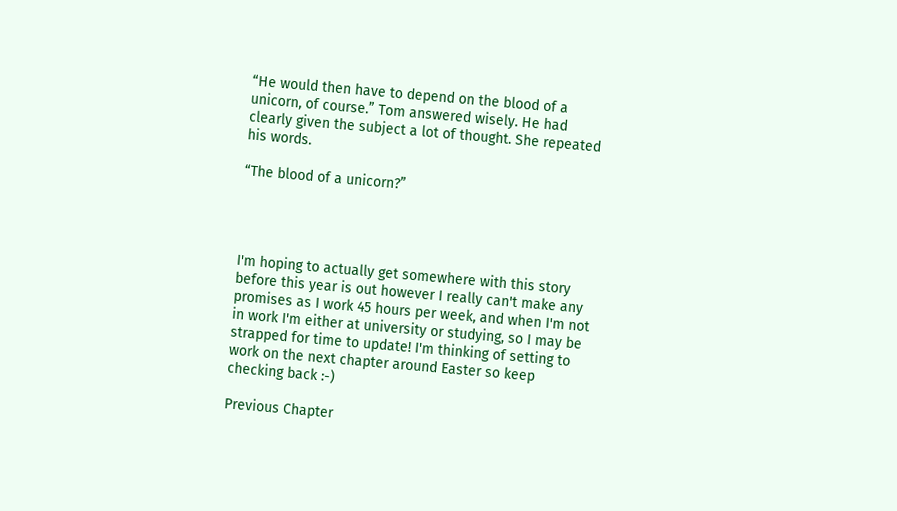“He would then have to depend on the blood of a unicorn, of course.” Tom answered wisely. He had clearly given the subject a lot of thought. She repeated his words.

“The blood of a unicorn?”




I'm hoping to actually get somewhere with this story before this year is out however I really can't make any promises as I work 45 hours per week, and when I'm not in work I'm either at university or studying, so I may be strapped for time to update! I'm thinking of setting to work on the next chapter around Easter so keep checking back :-)

Previous Chapter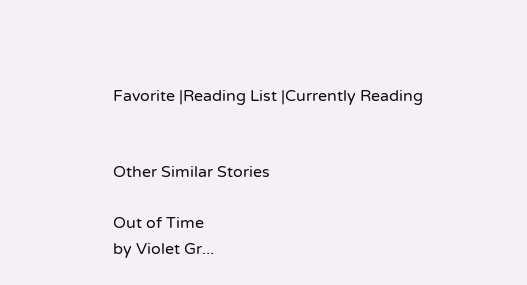Favorite |Reading List |Currently Reading


Other Similar Stories

Out of Time
by Violet Gr...